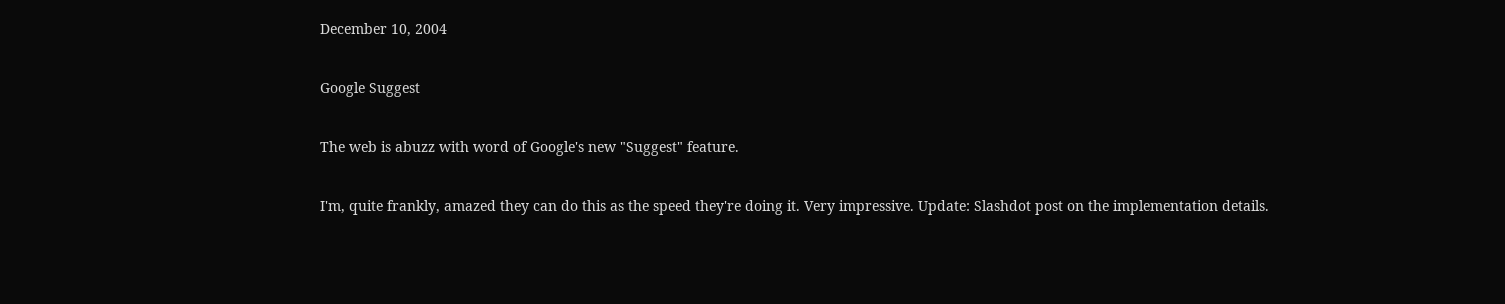December 10, 2004

Google Suggest

The web is abuzz with word of Google's new "Suggest" feature.

I'm, quite frankly, amazed they can do this as the speed they're doing it. Very impressive. Update: Slashdot post on the implementation details.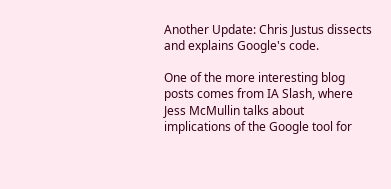Another Update: Chris Justus dissects and explains Google's code.

One of the more interesting blog posts comes from IA Slash, where Jess McMullin talks about implications of the Google tool for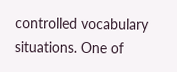controlled vocabulary situations. One of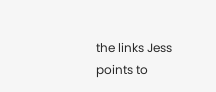the links Jess points to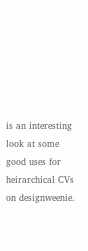is an interesting look at some good uses for heirarchical CVs on designweenie.